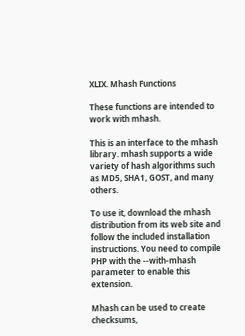XLIX. Mhash Functions

These functions are intended to work with mhash.

This is an interface to the mhash library. mhash supports a wide variety of hash algorithms such as MD5, SHA1, GOST, and many others.

To use it, download the mhash distribution from its web site and follow the included installation instructions. You need to compile PHP with the --with-mhash parameter to enable this extension.

Mhash can be used to create checksums,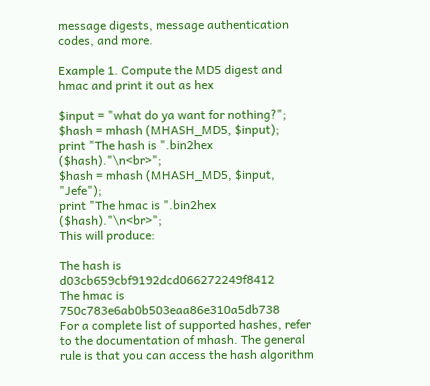message digests, message authentication codes, and more.

Example 1. Compute the MD5 digest and hmac and print it out as hex

$input = "what do ya want for nothing?";
$hash = mhash (MHASH_MD5, $input);
print "The hash is ".bin2hex ($hash)."\n<br>";
$hash = mhash (MHASH_MD5, $input, "Jefe");
print "The hmac is ".bin2hex ($hash)."\n<br>";
This will produce:

The hash is d03cb659cbf9192dcd066272249f8412
The hmac is 750c783e6ab0b503eaa86e310a5db738
For a complete list of supported hashes, refer to the documentation of mhash. The general rule is that you can access the hash algorithm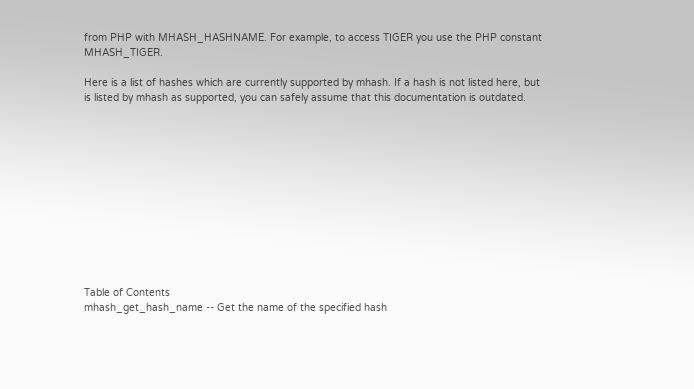from PHP with MHASH_HASHNAME. For example, to access TIGER you use the PHP constant MHASH_TIGER.

Here is a list of hashes which are currently supported by mhash. If a hash is not listed here, but is listed by mhash as supported, you can safely assume that this documentation is outdated.












Table of Contents
mhash_get_hash_name -- Get the name of the specified hash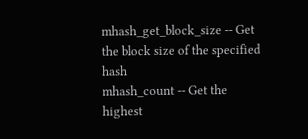mhash_get_block_size -- Get the block size of the specified hash
mhash_count -- Get the highest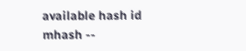available hash id
mhash --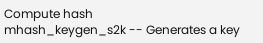Compute hash
mhash_keygen_s2k -- Generates a key